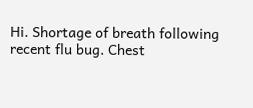Hi. Shortage of breath following recent flu bug. Chest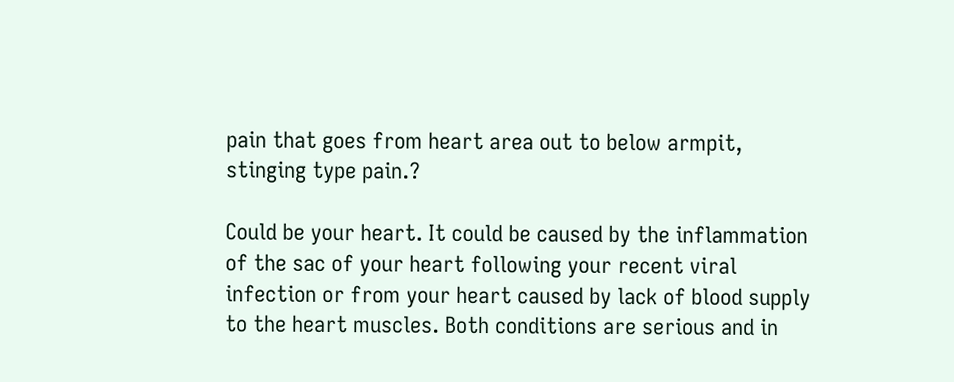pain that goes from heart area out to below armpit, stinging type pain.?

Could be your heart. It could be caused by the inflammation of the sac of your heart following your recent viral infection or from your heart caused by lack of blood supply to the heart muscles. Both conditions are serious and in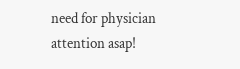need for physician attention asap!